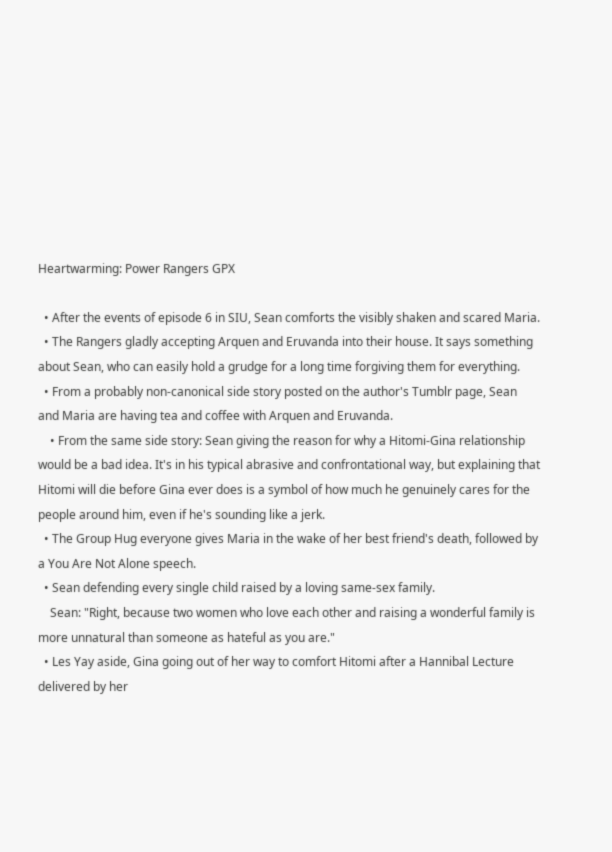Heartwarming: Power Rangers GPX

  • After the events of episode 6 in SIU, Sean comforts the visibly shaken and scared Maria.
  • The Rangers gladly accepting Arquen and Eruvanda into their house. It says something about Sean, who can easily hold a grudge for a long time forgiving them for everything.
  • From a probably non-canonical side story posted on the author's Tumblr page, Sean and Maria are having tea and coffee with Arquen and Eruvanda.
    • From the same side story: Sean giving the reason for why a Hitomi-Gina relationship would be a bad idea. It's in his typical abrasive and confrontational way, but explaining that Hitomi will die before Gina ever does is a symbol of how much he genuinely cares for the people around him, even if he's sounding like a jerk.
  • The Group Hug everyone gives Maria in the wake of her best friend's death, followed by a You Are Not Alone speech.
  • Sean defending every single child raised by a loving same-sex family.
    Sean: "Right, because two women who love each other and raising a wonderful family is more unnatural than someone as hateful as you are."
  • Les Yay aside, Gina going out of her way to comfort Hitomi after a Hannibal Lecture delivered by her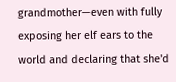grandmother—even with fully exposing her elf ears to the world and declaring that she'd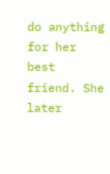do anything for her best friend. She later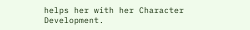helps her with her Character Development.